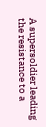A supersoldier leading the resistance to a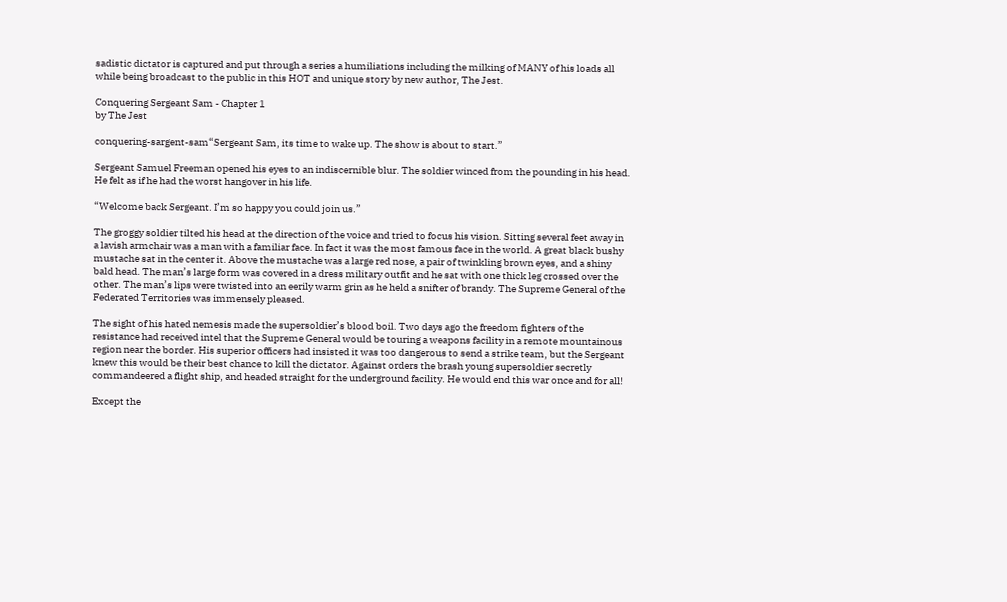sadistic dictator is captured and put through a series a humiliations including the milking of MANY of his loads all while being broadcast to the public in this HOT and unique story by new author, The Jest.

Conquering Sergeant Sam - Chapter 1
by The Jest

conquering-sargent-sam“Sergeant Sam, its time to wake up. The show is about to start.”

Sergeant Samuel Freeman opened his eyes to an indiscernible blur. The soldier winced from the pounding in his head. He felt as if he had the worst hangover in his life.

“Welcome back Sergeant. I’m so happy you could join us.”

The groggy soldier tilted his head at the direction of the voice and tried to focus his vision. Sitting several feet away in a lavish armchair was a man with a familiar face. In fact it was the most famous face in the world. A great black bushy mustache sat in the center it. Above the mustache was a large red nose, a pair of twinkling brown eyes, and a shiny bald head. The man’s large form was covered in a dress military outfit and he sat with one thick leg crossed over the other. The man’s lips were twisted into an eerily warm grin as he held a snifter of brandy. The Supreme General of the Federated Territories was immensely pleased.

The sight of his hated nemesis made the supersoldier’s blood boil. Two days ago the freedom fighters of the resistance had received intel that the Supreme General would be touring a weapons facility in a remote mountainous region near the border. His superior officers had insisted it was too dangerous to send a strike team, but the Sergeant knew this would be their best chance to kill the dictator. Against orders the brash young supersoldier secretly commandeered a flight ship, and headed straight for the underground facility. He would end this war once and for all!

Except the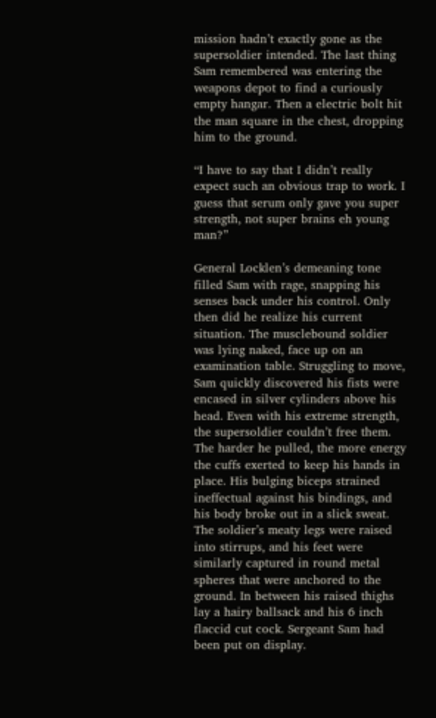mission hadn’t exactly gone as the supersoldier intended. The last thing Sam remembered was entering the weapons depot to find a curiously empty hangar. Then a electric bolt hit the man square in the chest, dropping him to the ground.

“I have to say that I didn’t really expect such an obvious trap to work. I guess that serum only gave you super strength, not super brains eh young man?”

General Locklen’s demeaning tone filled Sam with rage, snapping his senses back under his control. Only then did he realize his current situation. The musclebound soldier was lying naked, face up on an examination table. Struggling to move, Sam quickly discovered his fists were encased in silver cylinders above his head. Even with his extreme strength, the supersoldier couldn’t free them. The harder he pulled, the more energy the cuffs exerted to keep his hands in place. His bulging biceps strained ineffectual against his bindings, and his body broke out in a slick sweat. The soldier’s meaty legs were raised into stirrups, and his feet were similarly captured in round metal spheres that were anchored to the ground. In between his raised thighs lay a hairy ballsack and his 6 inch flaccid cut cock. Sergeant Sam had been put on display.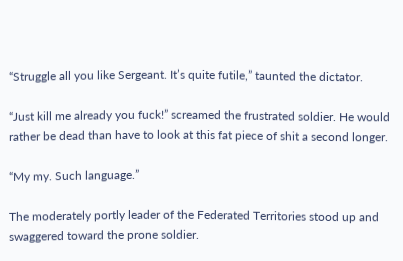“Struggle all you like Sergeant. It’s quite futile,” taunted the dictator.

“Just kill me already you fuck!” screamed the frustrated soldier. He would rather be dead than have to look at this fat piece of shit a second longer.

“My my. Such language.”

The moderately portly leader of the Federated Territories stood up and swaggered toward the prone soldier.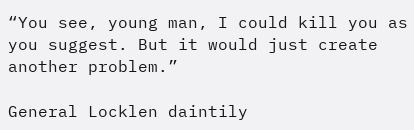“You see, young man, I could kill you as you suggest. But it would just create another problem.”

General Locklen daintily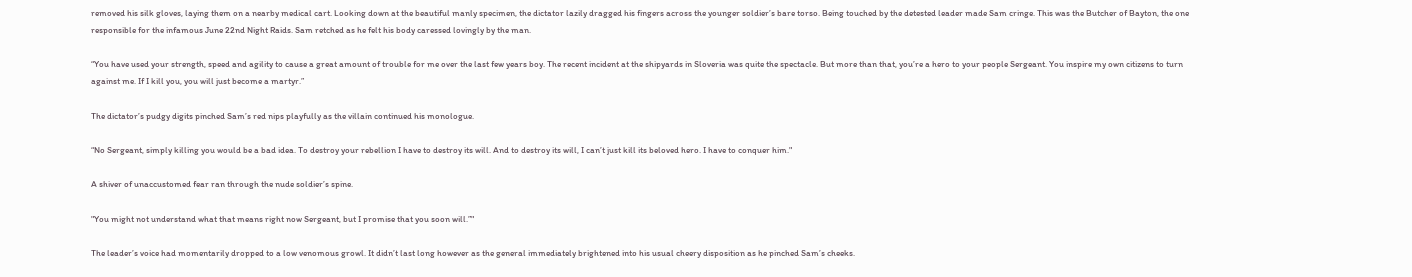removed his silk gloves, laying them on a nearby medical cart. Looking down at the beautiful manly specimen, the dictator lazily dragged his fingers across the younger soldier’s bare torso. Being touched by the detested leader made Sam cringe. This was the Butcher of Bayton, the one responsible for the infamous June 22nd Night Raids. Sam retched as he felt his body caressed lovingly by the man.

“You have used your strength, speed and agility to cause a great amount of trouble for me over the last few years boy. The recent incident at the shipyards in Sloveria was quite the spectacle. But more than that, you’re a hero to your people Sergeant. You inspire my own citizens to turn against me. If I kill you, you will just become a martyr.”

The dictator’s pudgy digits pinched Sam’s red nips playfully as the villain continued his monologue.

“No Sergeant, simply killing you would be a bad idea. To destroy your rebellion I have to destroy its will. And to destroy its will, I can’t just kill its beloved hero. I have to conquer him."

A shiver of unaccustomed fear ran through the nude soldier’s spine.

"You might not understand what that means right now Sergeant, but I promise that you soon will.”"

The leader’s voice had momentarily dropped to a low venomous growl. It didn’t last long however as the general immediately brightened into his usual cheery disposition as he pinched Sam’s cheeks.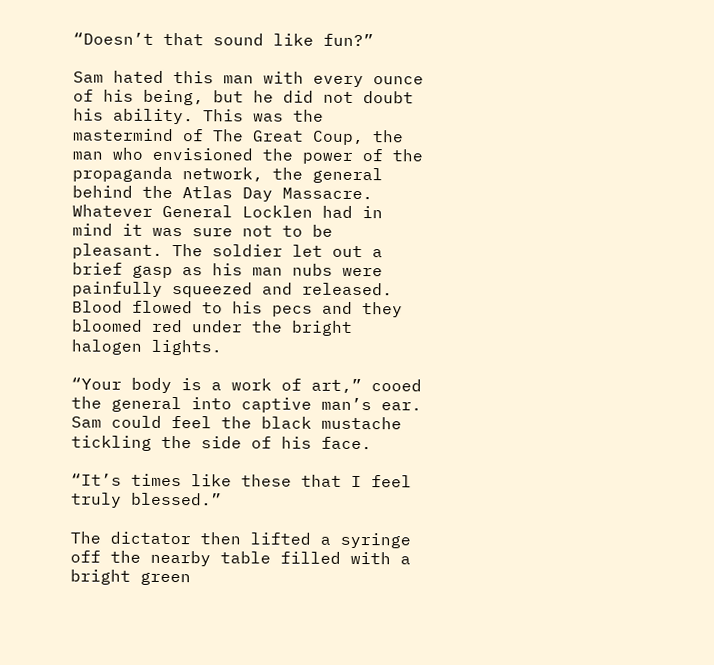“Doesn’t that sound like fun?”

Sam hated this man with every ounce of his being, but he did not doubt his ability. This was the mastermind of The Great Coup, the man who envisioned the power of the propaganda network, the general behind the Atlas Day Massacre. Whatever General Locklen had in mind it was sure not to be pleasant. The soldier let out a brief gasp as his man nubs were painfully squeezed and released. Blood flowed to his pecs and they bloomed red under the bright halogen lights.

“Your body is a work of art,” cooed the general into captive man’s ear. Sam could feel the black mustache tickling the side of his face.

“It’s times like these that I feel truly blessed.”

The dictator then lifted a syringe off the nearby table filled with a bright green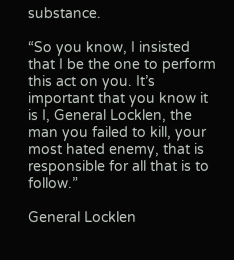substance.

“So you know, I insisted that I be the one to perform this act on you. It’s important that you know it is I, General Locklen, the man you failed to kill, your most hated enemy, that is responsible for all that is to follow.”

General Locklen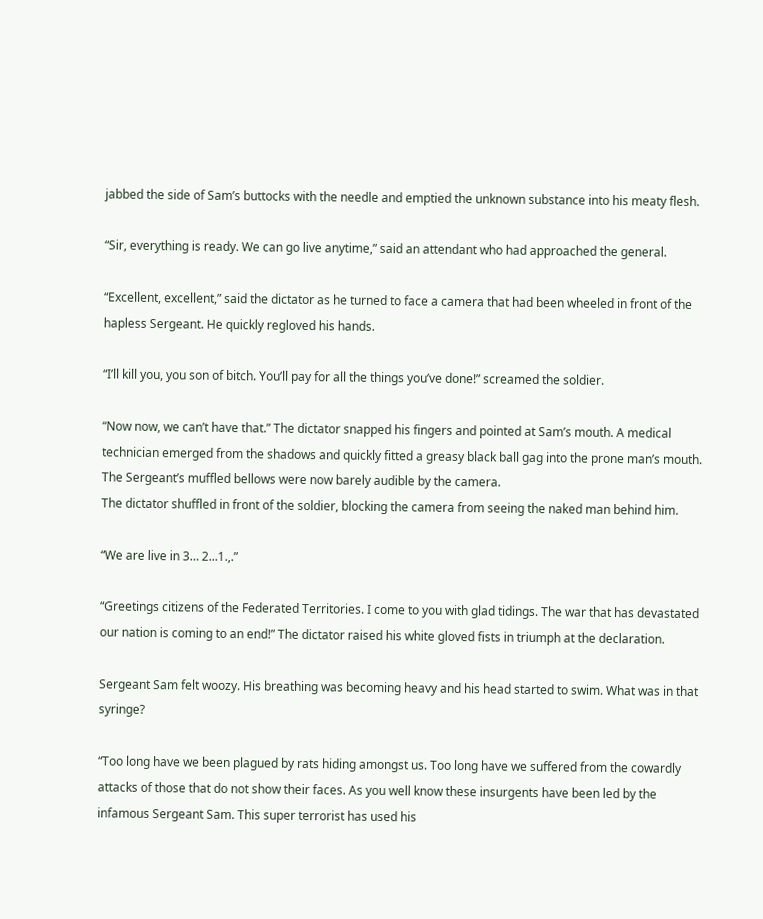jabbed the side of Sam’s buttocks with the needle and emptied the unknown substance into his meaty flesh.

“Sir, everything is ready. We can go live anytime,” said an attendant who had approached the general.

“Excellent, excellent,” said the dictator as he turned to face a camera that had been wheeled in front of the hapless Sergeant. He quickly regloved his hands.

“I’ll kill you, you son of bitch. You’ll pay for all the things you’ve done!” screamed the soldier.

“Now now, we can’t have that.” The dictator snapped his fingers and pointed at Sam’s mouth. A medical technician emerged from the shadows and quickly fitted a greasy black ball gag into the prone man’s mouth. The Sergeant’s muffled bellows were now barely audible by the camera.
The dictator shuffled in front of the soldier, blocking the camera from seeing the naked man behind him.

“We are live in 3… 2...1.,.”

“Greetings citizens of the Federated Territories. I come to you with glad tidings. The war that has devastated our nation is coming to an end!” The dictator raised his white gloved fists in triumph at the declaration.

Sergeant Sam felt woozy. His breathing was becoming heavy and his head started to swim. What was in that syringe?

“Too long have we been plagued by rats hiding amongst us. Too long have we suffered from the cowardly attacks of those that do not show their faces. As you well know these insurgents have been led by the infamous Sergeant Sam. This super terrorist has used his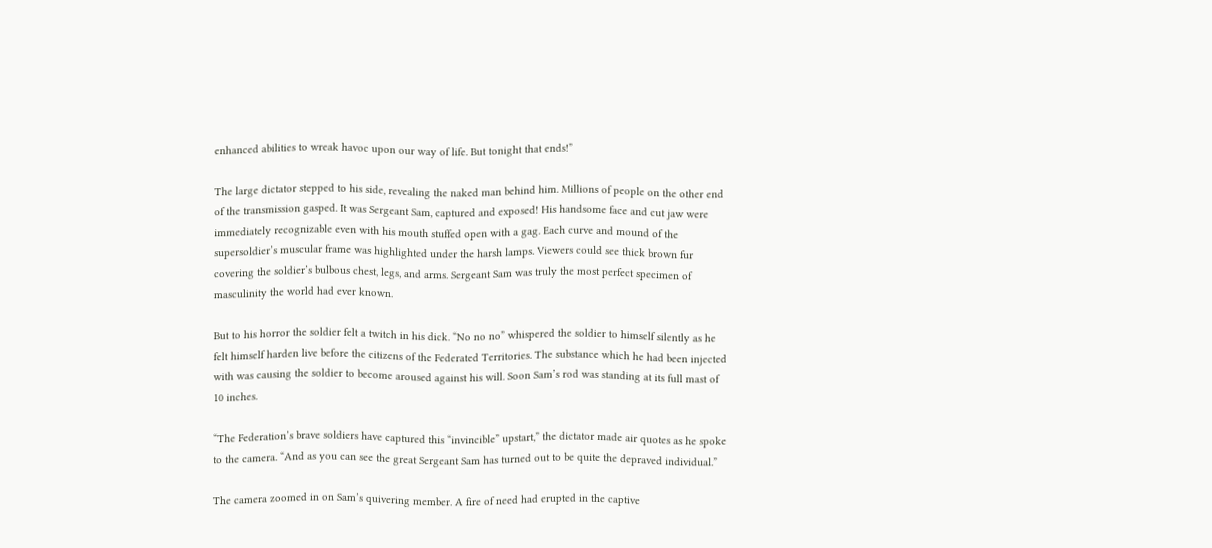enhanced abilities to wreak havoc upon our way of life. But tonight that ends!”

The large dictator stepped to his side, revealing the naked man behind him. Millions of people on the other end of the transmission gasped. It was Sergeant Sam, captured and exposed! His handsome face and cut jaw were immediately recognizable even with his mouth stuffed open with a gag. Each curve and mound of the supersoldier’s muscular frame was highlighted under the harsh lamps. Viewers could see thick brown fur covering the soldier’s bulbous chest, legs, and arms. Sergeant Sam was truly the most perfect specimen of masculinity the world had ever known.

But to his horror the soldier felt a twitch in his dick. “No no no” whispered the soldier to himself silently as he felt himself harden live before the citizens of the Federated Territories. The substance which he had been injected with was causing the soldier to become aroused against his will. Soon Sam’s rod was standing at its full mast of 10 inches.

“The Federation’s brave soldiers have captured this “invincible” upstart,” the dictator made air quotes as he spoke to the camera. “And as you can see the great Sergeant Sam has turned out to be quite the depraved individual.”

The camera zoomed in on Sam’s quivering member. A fire of need had erupted in the captive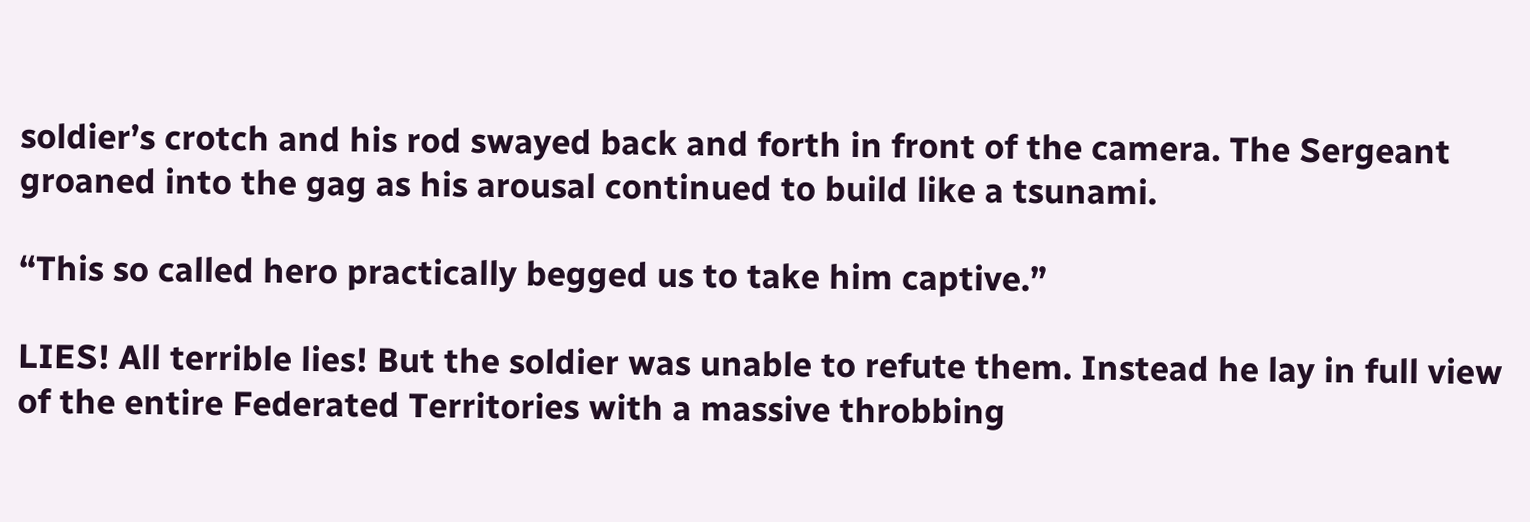soldier’s crotch and his rod swayed back and forth in front of the camera. The Sergeant groaned into the gag as his arousal continued to build like a tsunami.

“This so called hero practically begged us to take him captive.”

LIES! All terrible lies! But the soldier was unable to refute them. Instead he lay in full view of the entire Federated Territories with a massive throbbing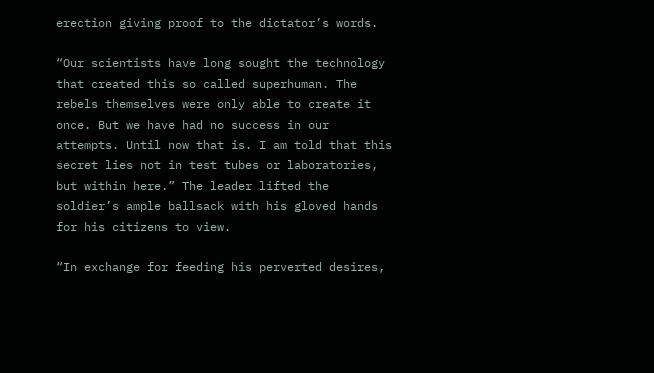erection giving proof to the dictator’s words.

“Our scientists have long sought the technology that created this so called superhuman. The rebels themselves were only able to create it once. But we have had no success in our attempts. Until now that is. I am told that this secret lies not in test tubes or laboratories, but within here.” The leader lifted the soldier’s ample ballsack with his gloved hands for his citizens to view.

“In exchange for feeding his perverted desires,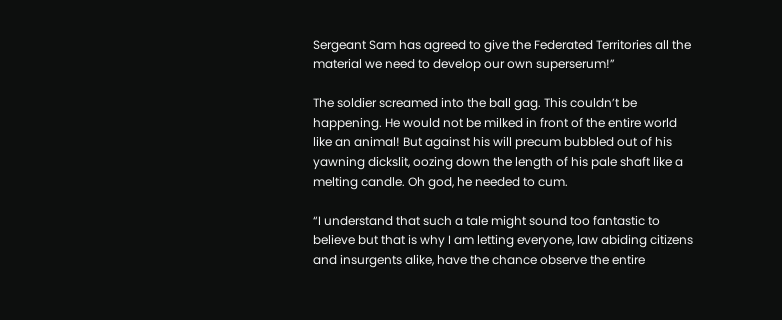Sergeant Sam has agreed to give the Federated Territories all the material we need to develop our own superserum!”

The soldier screamed into the ball gag. This couldn’t be happening. He would not be milked in front of the entire world like an animal! But against his will precum bubbled out of his yawning dickslit, oozing down the length of his pale shaft like a melting candle. Oh god, he needed to cum.

“I understand that such a tale might sound too fantastic to believe but that is why I am letting everyone, law abiding citizens and insurgents alike, have the chance observe the entire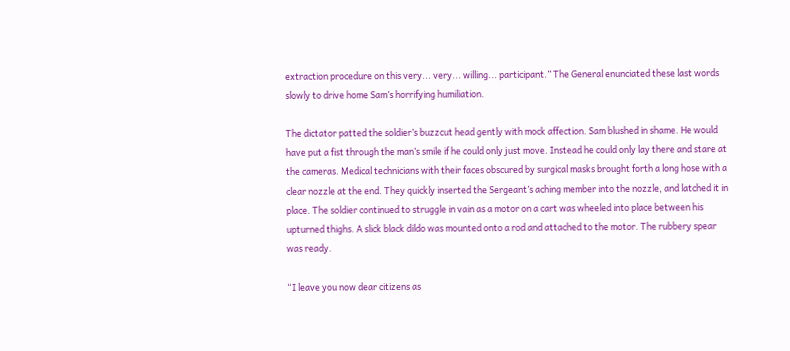extraction procedure on this very... very... willing... participant.” The General enunciated these last words slowly to drive home Sam’s horrifying humiliation.

The dictator patted the soldier’s buzzcut head gently with mock affection. Sam blushed in shame. He would have put a fist through the man’s smile if he could only just move. Instead he could only lay there and stare at the cameras. Medical technicians with their faces obscured by surgical masks brought forth a long hose with a clear nozzle at the end. They quickly inserted the Sergeant’s aching member into the nozzle, and latched it in place. The soldier continued to struggle in vain as a motor on a cart was wheeled into place between his upturned thighs. A slick black dildo was mounted onto a rod and attached to the motor. The rubbery spear was ready.

“I leave you now dear citizens as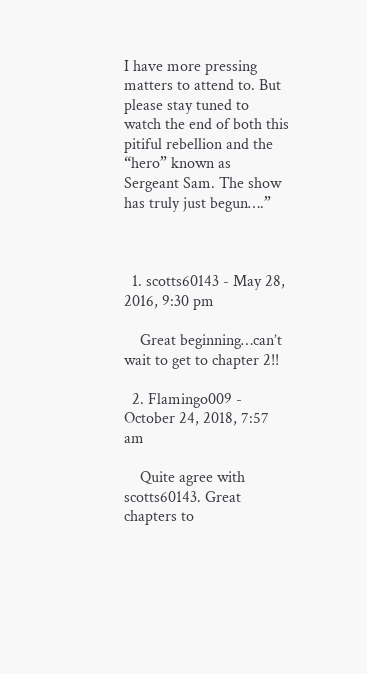I have more pressing matters to attend to. But please stay tuned to watch the end of both this pitiful rebellion and the “hero” known as Sergeant Sam. The show has truly just begun….”



  1. scotts60143 - May 28, 2016, 9:30 pm

    Great beginning…can’t wait to get to chapter 2!!

  2. Flamingo009 - October 24, 2018, 7:57 am

    Quite agree with scotts60143. Great chapters to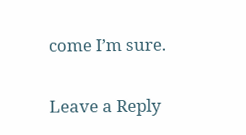come I’m sure.

Leave a Reply